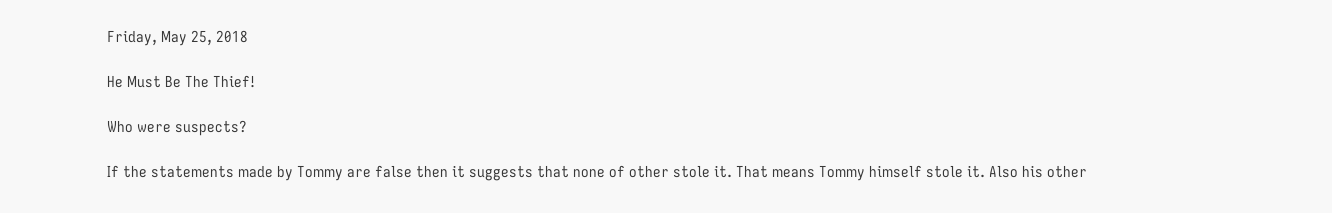Friday, May 25, 2018

He Must Be The Thief!

Who were suspects?

If the statements made by Tommy are false then it suggests that none of other stole it. That means Tommy himself stole it. Also his other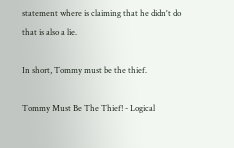statement where is claiming that he didn't do that is also a lie.

In short, Tommy must be the thief.

Tommy Must Be The Thief! - Logical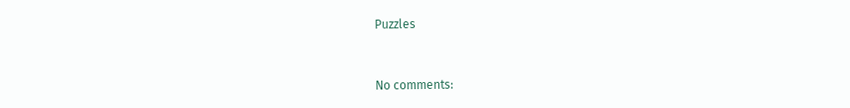Puzzles


No comments: